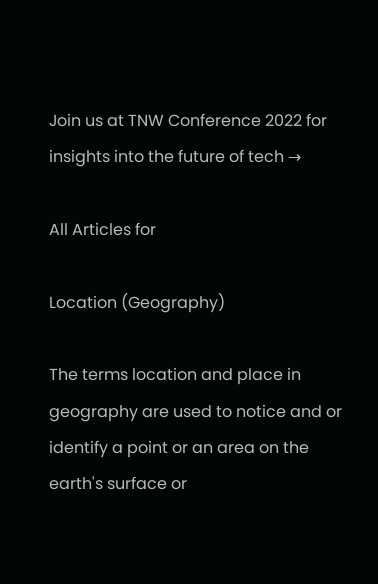Join us at TNW Conference 2022 for insights into the future of tech →

All Articles for

Location (Geography)

The terms location and place in geography are used to notice and or identify a point or an area on the earth's surface or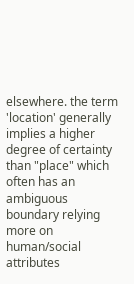elsewhere. the term 'location' generally implies a higher degree of certainty than "place" which often has an ambiguous boundary relying more on human/social attributes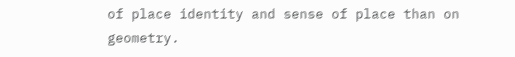of place identity and sense of place than on geometry.